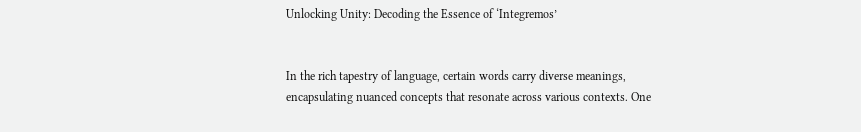Unlocking Unity: Decoding the Essence of ‘Integremos’


In the rich tapestry of language, certain words carry diverse meanings, encapsulating nuanced concepts that resonate across various contexts. One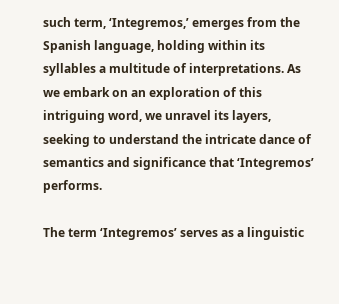such term, ‘Integremos,’ emerges from the Spanish language, holding within its syllables a multitude of interpretations. As we embark on an exploration of this intriguing word, we unravel its layers, seeking to understand the intricate dance of semantics and significance that ‘Integremos’ performs.

The term ‘Integremos’ serves as a linguistic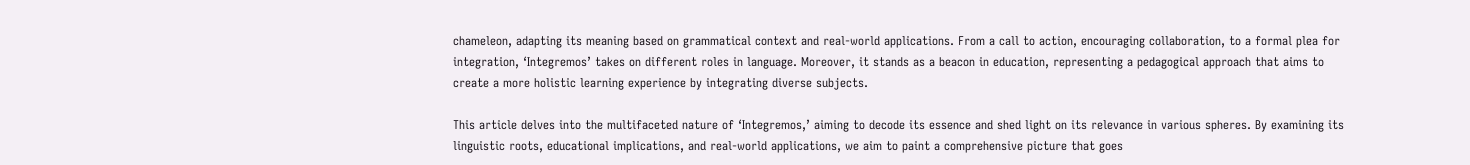chameleon, adapting its meaning based on grammatical context and real-world applications. From a call to action, encouraging collaboration, to a formal plea for integration, ‘Integremos’ takes on different roles in language. Moreover, it stands as a beacon in education, representing a pedagogical approach that aims to create a more holistic learning experience by integrating diverse subjects.

This article delves into the multifaceted nature of ‘Integremos,’ aiming to decode its essence and shed light on its relevance in various spheres. By examining its linguistic roots, educational implications, and real-world applications, we aim to paint a comprehensive picture that goes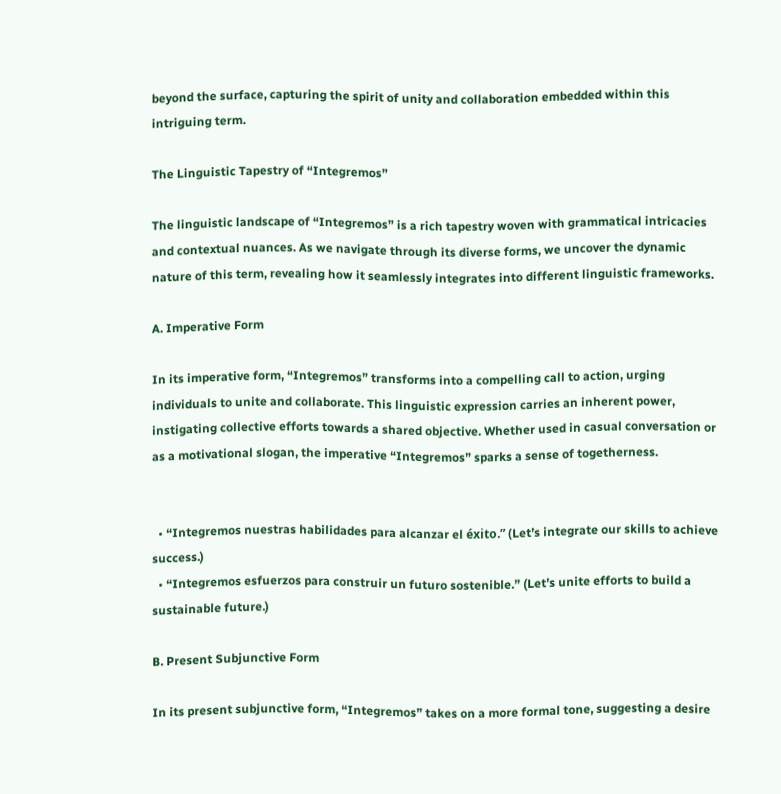beyond the surface, capturing the spirit of unity and collaboration embedded within this intriguing term.

The Linguistic Tapestry of “Integremos”

The linguistic landscape of “Integremos” is a rich tapestry woven with grammatical intricacies and contextual nuances. As we navigate through its diverse forms, we uncover the dynamic nature of this term, revealing how it seamlessly integrates into different linguistic frameworks.

A. Imperative Form

In its imperative form, “Integremos” transforms into a compelling call to action, urging individuals to unite and collaborate. This linguistic expression carries an inherent power, instigating collective efforts towards a shared objective. Whether used in casual conversation or as a motivational slogan, the imperative “Integremos” sparks a sense of togetherness.


  • “Integremos nuestras habilidades para alcanzar el éxito.” (Let’s integrate our skills to achieve success.)
  • “Integremos esfuerzos para construir un futuro sostenible.” (Let’s unite efforts to build a sustainable future.)

B. Present Subjunctive Form

In its present subjunctive form, “Integremos” takes on a more formal tone, suggesting a desire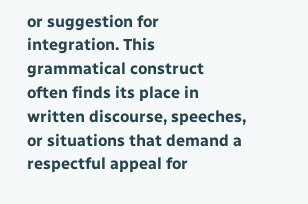or suggestion for integration. This grammatical construct often finds its place in written discourse, speeches, or situations that demand a respectful appeal for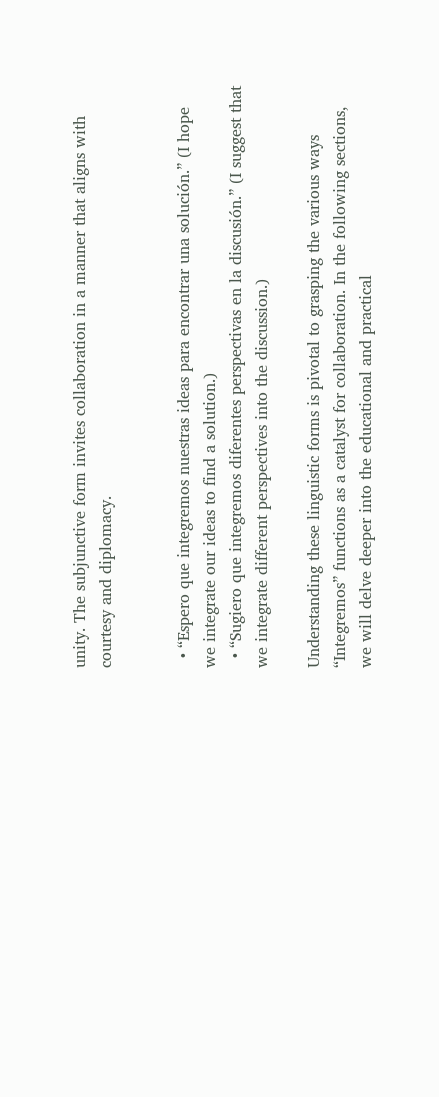unity. The subjunctive form invites collaboration in a manner that aligns with courtesy and diplomacy.


  • “Espero que integremos nuestras ideas para encontrar una solución.” (I hope we integrate our ideas to find a solution.)
  • “Sugiero que integremos diferentes perspectivas en la discusión.” (I suggest that we integrate different perspectives into the discussion.)

Understanding these linguistic forms is pivotal to grasping the various ways “Integremos” functions as a catalyst for collaboration. In the following sections, we will delve deeper into the educational and practical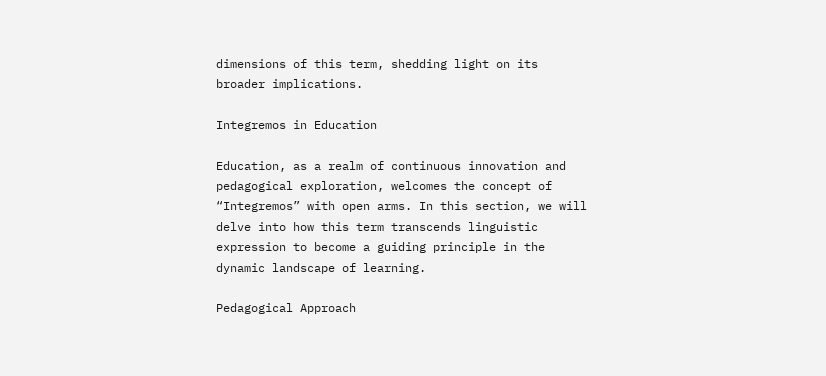dimensions of this term, shedding light on its broader implications.

Integremos in Education

Education, as a realm of continuous innovation and pedagogical exploration, welcomes the concept of “Integremos” with open arms. In this section, we will delve into how this term transcends linguistic expression to become a guiding principle in the dynamic landscape of learning.

Pedagogical Approach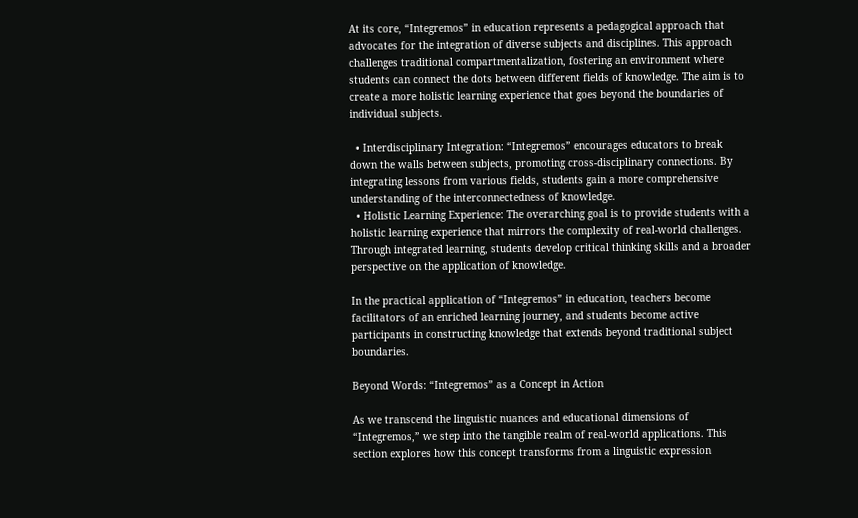At its core, “Integremos” in education represents a pedagogical approach that advocates for the integration of diverse subjects and disciplines. This approach challenges traditional compartmentalization, fostering an environment where students can connect the dots between different fields of knowledge. The aim is to create a more holistic learning experience that goes beyond the boundaries of individual subjects.

  • Interdisciplinary Integration: “Integremos” encourages educators to break down the walls between subjects, promoting cross-disciplinary connections. By integrating lessons from various fields, students gain a more comprehensive understanding of the interconnectedness of knowledge.
  • Holistic Learning Experience: The overarching goal is to provide students with a holistic learning experience that mirrors the complexity of real-world challenges. Through integrated learning, students develop critical thinking skills and a broader perspective on the application of knowledge.

In the practical application of “Integremos” in education, teachers become facilitators of an enriched learning journey, and students become active participants in constructing knowledge that extends beyond traditional subject boundaries.

Beyond Words: “Integremos” as a Concept in Action

As we transcend the linguistic nuances and educational dimensions of “Integremos,” we step into the tangible realm of real-world applications. This section explores how this concept transforms from a linguistic expression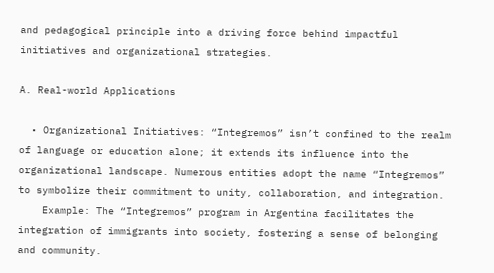and pedagogical principle into a driving force behind impactful initiatives and organizational strategies.

A. Real-world Applications

  • Organizational Initiatives: “Integremos” isn’t confined to the realm of language or education alone; it extends its influence into the organizational landscape. Numerous entities adopt the name “Integremos” to symbolize their commitment to unity, collaboration, and integration.
    Example: The “Integremos” program in Argentina facilitates the integration of immigrants into society, fostering a sense of belonging and community.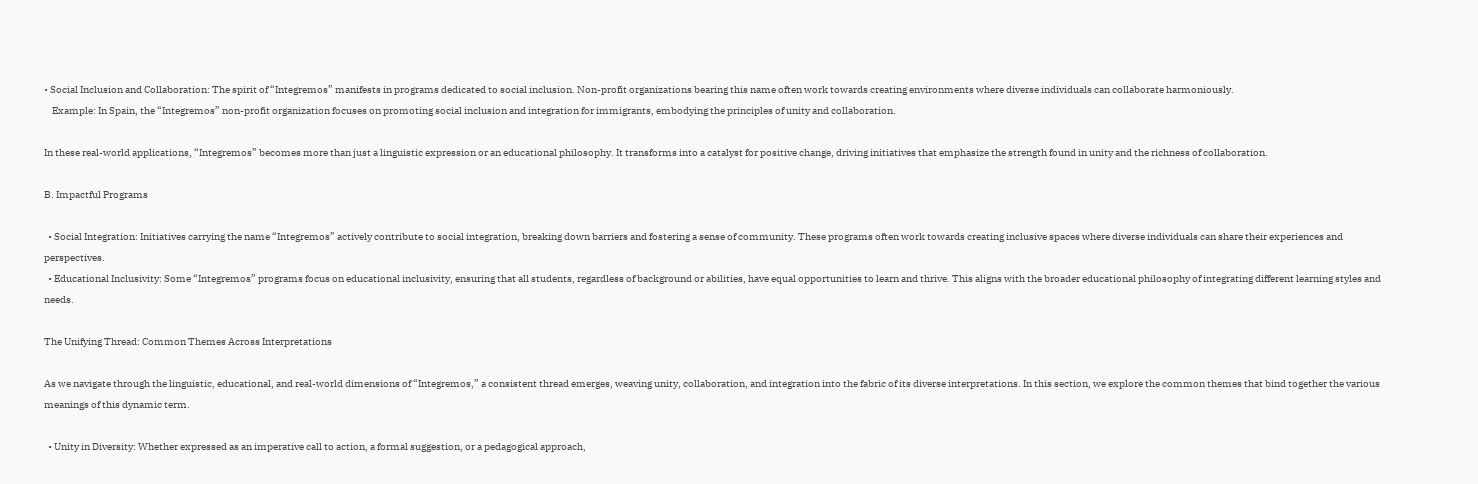• Social Inclusion and Collaboration: The spirit of “Integremos” manifests in programs dedicated to social inclusion. Non-profit organizations bearing this name often work towards creating environments where diverse individuals can collaborate harmoniously.
    Example: In Spain, the “Integremos” non-profit organization focuses on promoting social inclusion and integration for immigrants, embodying the principles of unity and collaboration.

In these real-world applications, “Integremos” becomes more than just a linguistic expression or an educational philosophy. It transforms into a catalyst for positive change, driving initiatives that emphasize the strength found in unity and the richness of collaboration.

B. Impactful Programs

  • Social Integration: Initiatives carrying the name “Integremos” actively contribute to social integration, breaking down barriers and fostering a sense of community. These programs often work towards creating inclusive spaces where diverse individuals can share their experiences and perspectives.
  • Educational Inclusivity: Some “Integremos” programs focus on educational inclusivity, ensuring that all students, regardless of background or abilities, have equal opportunities to learn and thrive. This aligns with the broader educational philosophy of integrating different learning styles and needs.

The Unifying Thread: Common Themes Across Interpretations

As we navigate through the linguistic, educational, and real-world dimensions of “Integremos,” a consistent thread emerges, weaving unity, collaboration, and integration into the fabric of its diverse interpretations. In this section, we explore the common themes that bind together the various meanings of this dynamic term.

  • Unity in Diversity: Whether expressed as an imperative call to action, a formal suggestion, or a pedagogical approach,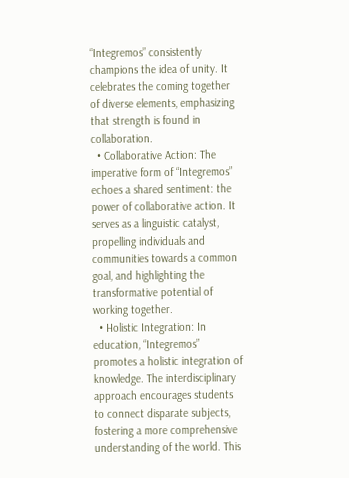“Integremos” consistently champions the idea of unity. It celebrates the coming together of diverse elements, emphasizing that strength is found in collaboration.
  • Collaborative Action: The imperative form of “Integremos” echoes a shared sentiment: the power of collaborative action. It serves as a linguistic catalyst, propelling individuals and communities towards a common goal, and highlighting the transformative potential of working together.
  • Holistic Integration: In education, “Integremos” promotes a holistic integration of knowledge. The interdisciplinary approach encourages students to connect disparate subjects, fostering a more comprehensive understanding of the world. This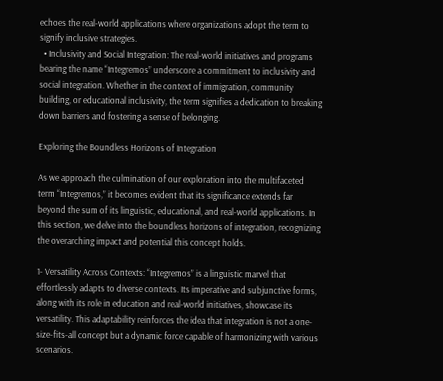echoes the real-world applications where organizations adopt the term to signify inclusive strategies.
  • Inclusivity and Social Integration: The real-world initiatives and programs bearing the name “Integremos” underscore a commitment to inclusivity and social integration. Whether in the context of immigration, community building, or educational inclusivity, the term signifies a dedication to breaking down barriers and fostering a sense of belonging.

Exploring the Boundless Horizons of Integration

As we approach the culmination of our exploration into the multifaceted term “Integremos,” it becomes evident that its significance extends far beyond the sum of its linguistic, educational, and real-world applications. In this section, we delve into the boundless horizons of integration, recognizing the overarching impact and potential this concept holds.

1- Versatility Across Contexts: “Integremos” is a linguistic marvel that effortlessly adapts to diverse contexts. Its imperative and subjunctive forms, along with its role in education and real-world initiatives, showcase its versatility. This adaptability reinforces the idea that integration is not a one-size-fits-all concept but a dynamic force capable of harmonizing with various scenarios.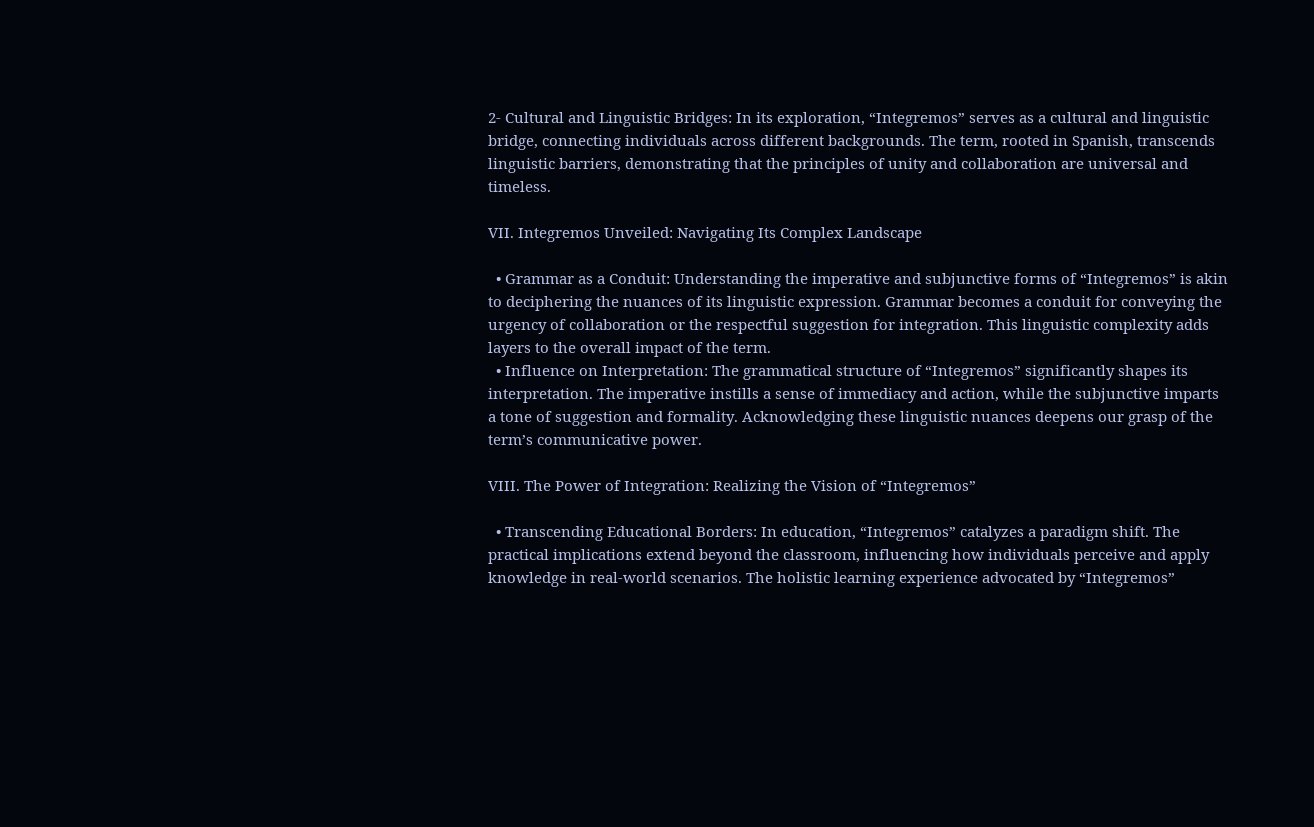2- Cultural and Linguistic Bridges: In its exploration, “Integremos” serves as a cultural and linguistic bridge, connecting individuals across different backgrounds. The term, rooted in Spanish, transcends linguistic barriers, demonstrating that the principles of unity and collaboration are universal and timeless.

VII. Integremos Unveiled: Navigating Its Complex Landscape

  • Grammar as a Conduit: Understanding the imperative and subjunctive forms of “Integremos” is akin to deciphering the nuances of its linguistic expression. Grammar becomes a conduit for conveying the urgency of collaboration or the respectful suggestion for integration. This linguistic complexity adds layers to the overall impact of the term.
  • Influence on Interpretation: The grammatical structure of “Integremos” significantly shapes its interpretation. The imperative instills a sense of immediacy and action, while the subjunctive imparts a tone of suggestion and formality. Acknowledging these linguistic nuances deepens our grasp of the term’s communicative power.

VIII. The Power of Integration: Realizing the Vision of “Integremos”

  • Transcending Educational Borders: In education, “Integremos” catalyzes a paradigm shift. The practical implications extend beyond the classroom, influencing how individuals perceive and apply knowledge in real-world scenarios. The holistic learning experience advocated by “Integremos”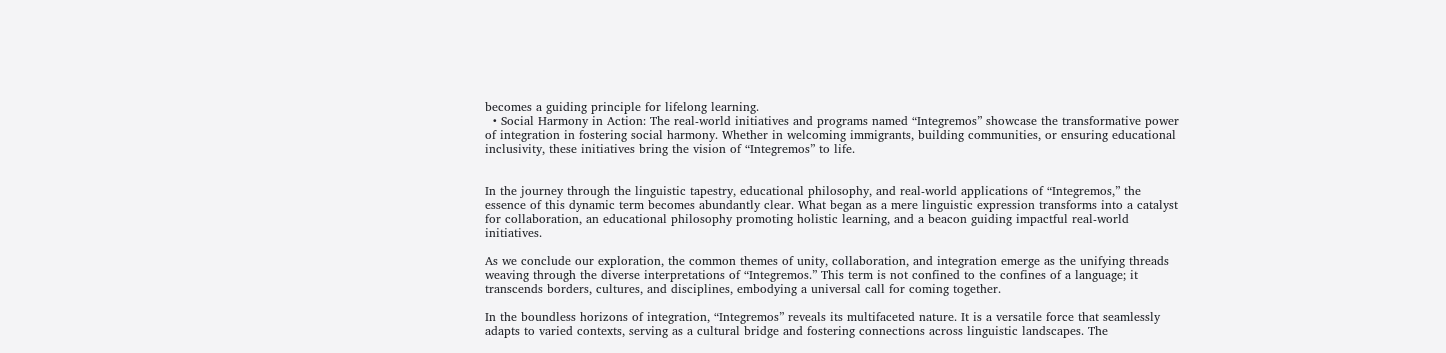becomes a guiding principle for lifelong learning.
  • Social Harmony in Action: The real-world initiatives and programs named “Integremos” showcase the transformative power of integration in fostering social harmony. Whether in welcoming immigrants, building communities, or ensuring educational inclusivity, these initiatives bring the vision of “Integremos” to life.


In the journey through the linguistic tapestry, educational philosophy, and real-world applications of “Integremos,” the essence of this dynamic term becomes abundantly clear. What began as a mere linguistic expression transforms into a catalyst for collaboration, an educational philosophy promoting holistic learning, and a beacon guiding impactful real-world initiatives.

As we conclude our exploration, the common themes of unity, collaboration, and integration emerge as the unifying threads weaving through the diverse interpretations of “Integremos.” This term is not confined to the confines of a language; it transcends borders, cultures, and disciplines, embodying a universal call for coming together.

In the boundless horizons of integration, “Integremos” reveals its multifaceted nature. It is a versatile force that seamlessly adapts to varied contexts, serving as a cultural bridge and fostering connections across linguistic landscapes. The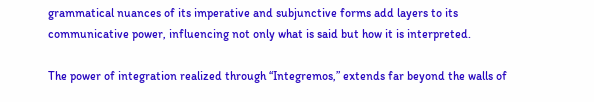grammatical nuances of its imperative and subjunctive forms add layers to its communicative power, influencing not only what is said but how it is interpreted.

The power of integration realized through “Integremos,” extends far beyond the walls of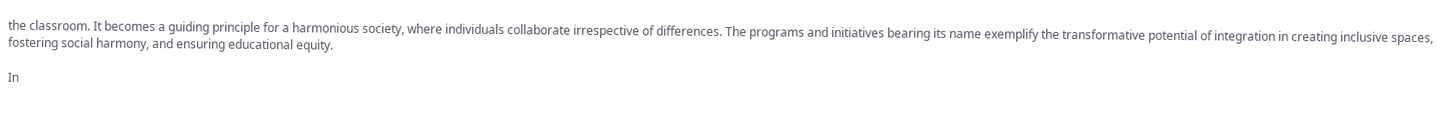the classroom. It becomes a guiding principle for a harmonious society, where individuals collaborate irrespective of differences. The programs and initiatives bearing its name exemplify the transformative potential of integration in creating inclusive spaces, fostering social harmony, and ensuring educational equity.

In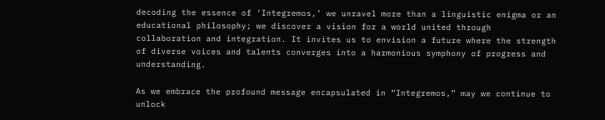decoding the essence of ‘Integremos,’ we unravel more than a linguistic enigma or an educational philosophy; we discover a vision for a world united through collaboration and integration. It invites us to envision a future where the strength of diverse voices and talents converges into a harmonious symphony of progress and understanding.

As we embrace the profound message encapsulated in “Integremos,” may we continue to unlock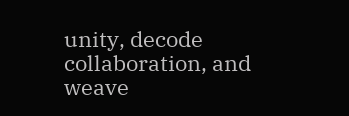unity, decode collaboration, and weave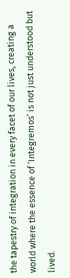the tapestry of integration in every facet of our lives, creating a world where the essence of ‘Integremos’ is not just understood but lived.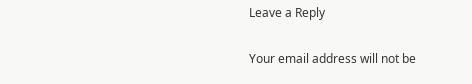Leave a Reply

Your email address will not be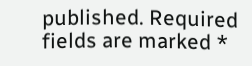published. Required fields are marked *